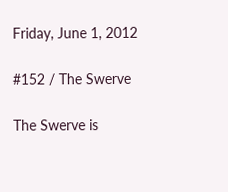Friday, June 1, 2012

#152 / The Swerve

The Swerve is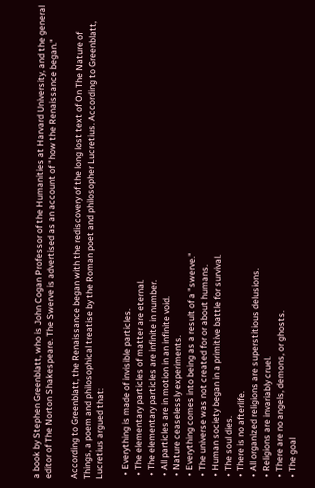a book by Stephen Greenblatt, who is John Cogan Professor of the Humanities at Harvard University, and the general editor of The Norton Shakespeare. The Swerve is advertised as an account of "how the Renaissance began."

According to Greenblatt, the Renaissance began with the rediscovery of the long lost text of On The Nature of Things, a poem and philosophical treatise by the Roman poet and philosopher Lucretius. According to Greenblatt, Lucretius argued that:

  • Everything is made of invisible particles.
  • The elementary particles of matter are eternal.
  • The elementary particles are infinite in number.
  • All particles are in motion in an infinite void.
  • Nature ceaselessly experiments.
  • Everything comes into being as a result of a "swerve."
  • The universe was not created for or about humans.
  • Human society began in a primitive battle for survival.
  • The soul dies.
  • There is no afterlife.
  • All organized religions are superstitious delusions.
  • Religions are invariably cruel.
  • There are no angels, demons, or ghosts.
  • The goal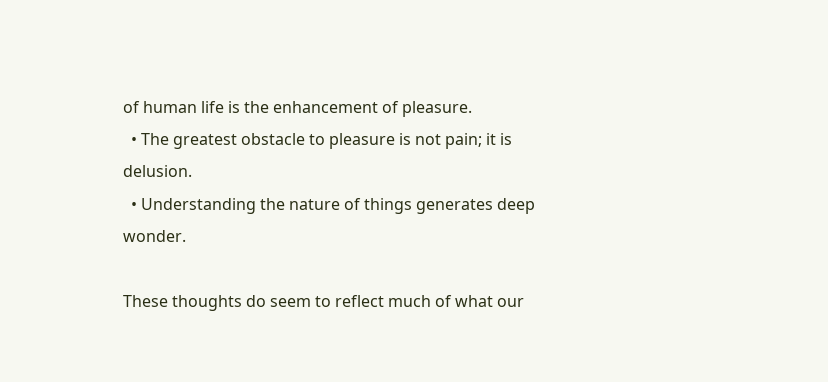of human life is the enhancement of pleasure.
  • The greatest obstacle to pleasure is not pain; it is delusion.
  • Understanding the nature of things generates deep wonder.

These thoughts do seem to reflect much of what our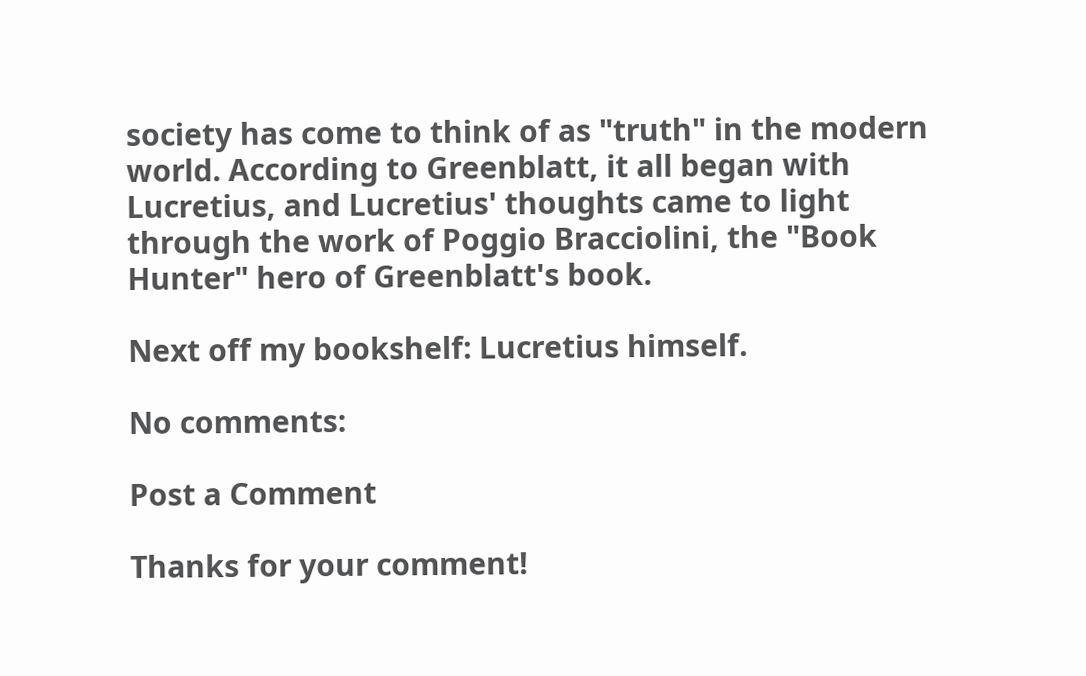society has come to think of as "truth" in the modern world. According to Greenblatt, it all began with Lucretius, and Lucretius' thoughts came to light through the work of Poggio Bracciolini, the "Book Hunter" hero of Greenblatt's book.

Next off my bookshelf: Lucretius himself.

No comments:

Post a Comment

Thanks for your comment!